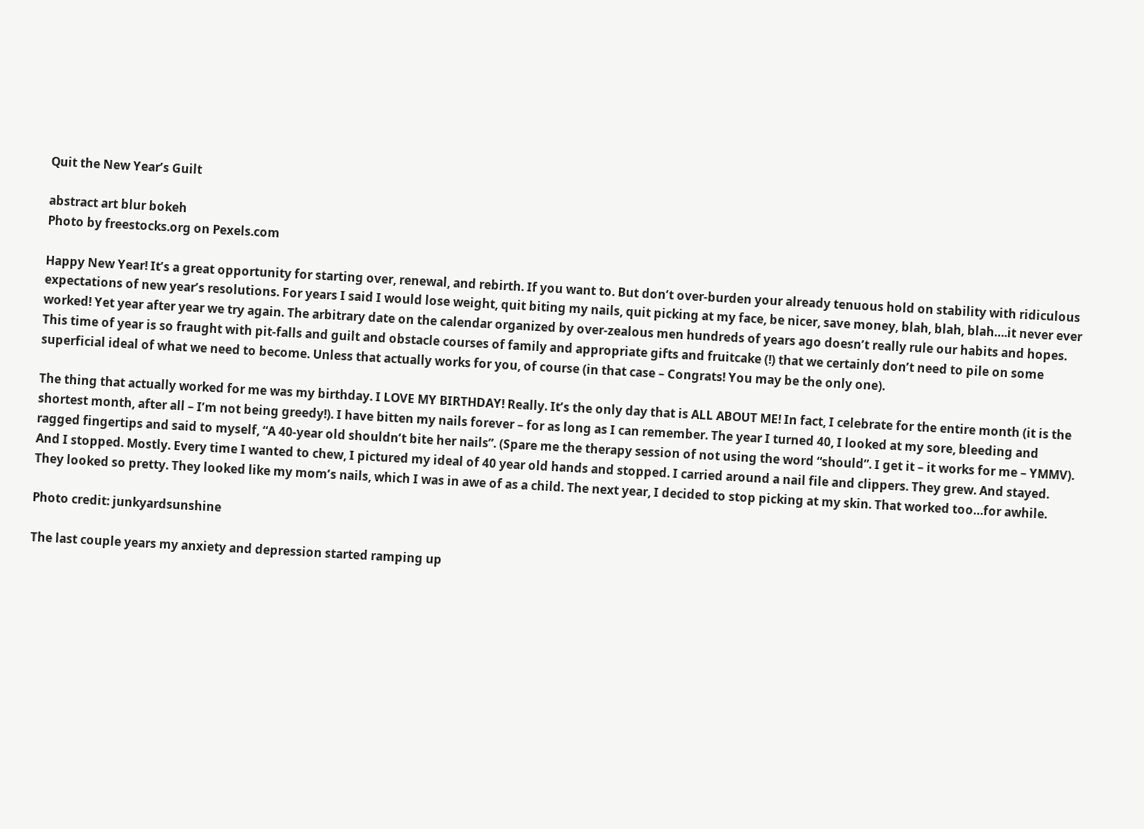Quit the New Year’s Guilt

abstract art blur bokeh
Photo by freestocks.org on Pexels.com

Happy New Year! It’s a great opportunity for starting over, renewal, and rebirth. If you want to. But don’t over-burden your already tenuous hold on stability with ridiculous expectations of new year’s resolutions. For years I said I would lose weight, quit biting my nails, quit picking at my face, be nicer, save money, blah, blah, blah….it never ever worked! Yet year after year we try again. The arbitrary date on the calendar organized by over-zealous men hundreds of years ago doesn’t really rule our habits and hopes. This time of year is so fraught with pit-falls and guilt and obstacle courses of family and appropriate gifts and fruitcake (!) that we certainly don’t need to pile on some superficial ideal of what we need to become. Unless that actually works for you, of course (in that case – Congrats! You may be the only one).

The thing that actually worked for me was my birthday. I LOVE MY BIRTHDAY! Really. It’s the only day that is ALL ABOUT ME! In fact, I celebrate for the entire month (it is the shortest month, after all – I’m not being greedy!). I have bitten my nails forever – for as long as I can remember. The year I turned 40, I looked at my sore, bleeding and ragged fingertips and said to myself, “A 40-year old shouldn’t bite her nails”. (Spare me the therapy session of not using the word “should”. I get it – it works for me – YMMV). And I stopped. Mostly. Every time I wanted to chew, I pictured my ideal of 40 year old hands and stopped. I carried around a nail file and clippers. They grew. And stayed. They looked so pretty. They looked like my mom’s nails, which I was in awe of as a child. The next year, I decided to stop picking at my skin. That worked too…for awhile.

Photo credit: junkyardsunshine

The last couple years my anxiety and depression started ramping up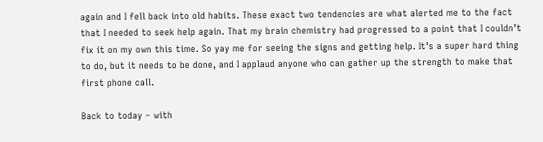again and I fell back into old habits. These exact two tendencies are what alerted me to the fact that I needed to seek help again. That my brain chemistry had progressed to a point that I couldn’t fix it on my own this time. So yay me for seeing the signs and getting help. It’s a super hard thing to do, but it needs to be done, and I applaud anyone who can gather up the strength to make that first phone call.

Back to today – with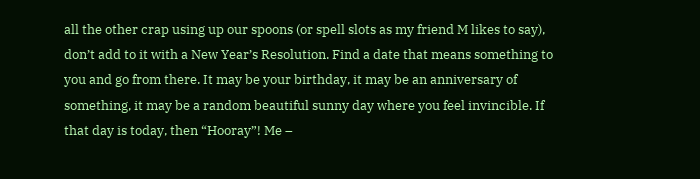all the other crap using up our spoons (or spell slots as my friend M likes to say), don’t add to it with a New Year’s Resolution. Find a date that means something to you and go from there. It may be your birthday, it may be an anniversary of something, it may be a random beautiful sunny day where you feel invincible. If that day is today, then “Hooray”! Me –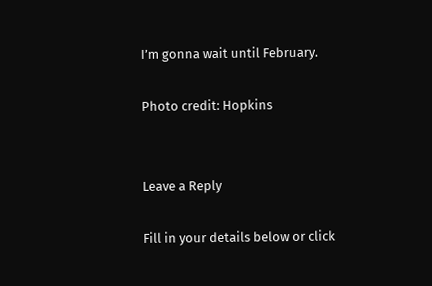I’m gonna wait until February.

Photo credit: Hopkins


Leave a Reply

Fill in your details below or click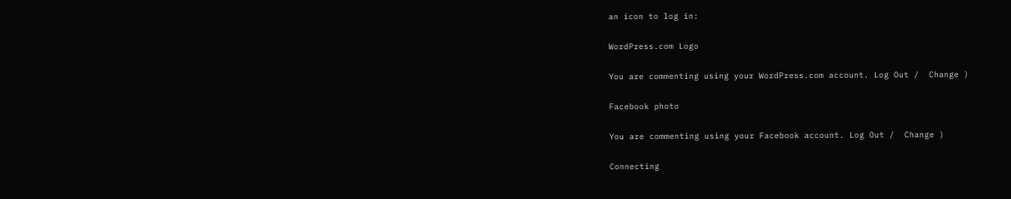an icon to log in:

WordPress.com Logo

You are commenting using your WordPress.com account. Log Out /  Change )

Facebook photo

You are commenting using your Facebook account. Log Out /  Change )

Connecting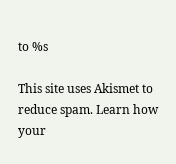to %s

This site uses Akismet to reduce spam. Learn how your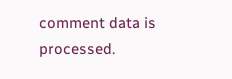comment data is processed.